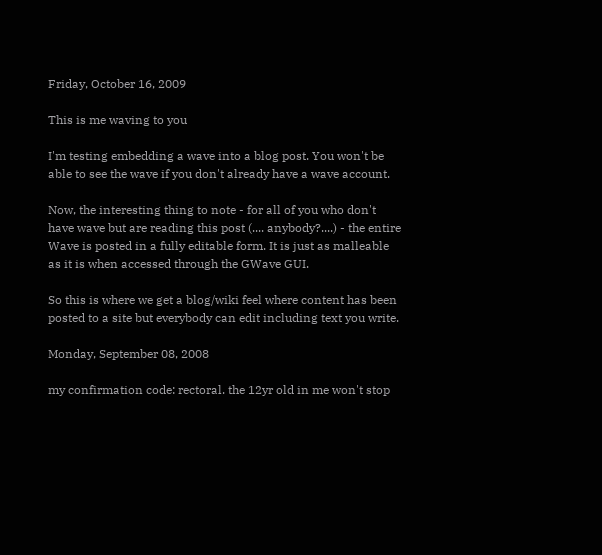Friday, October 16, 2009

This is me waving to you

I'm testing embedding a wave into a blog post. You won't be able to see the wave if you don't already have a wave account.

Now, the interesting thing to note - for all of you who don't have wave but are reading this post (.... anybody?....) - the entire Wave is posted in a fully editable form. It is just as malleable as it is when accessed through the GWave GUI.

So this is where we get a blog/wiki feel where content has been posted to a site but everybody can edit including text you write.

Monday, September 08, 2008

my confirmation code: rectoral. the 12yr old in me won't stop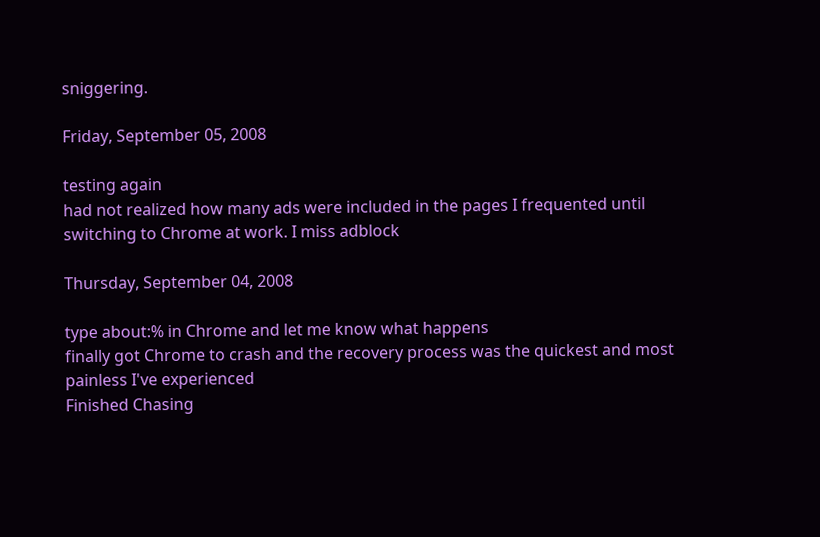sniggering.

Friday, September 05, 2008

testing again
had not realized how many ads were included in the pages I frequented until switching to Chrome at work. I miss adblock

Thursday, September 04, 2008

type about:% in Chrome and let me know what happens
finally got Chrome to crash and the recovery process was the quickest and most painless I've experienced
Finished Chasing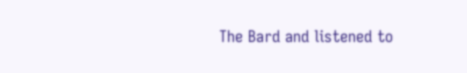The Bard and listened to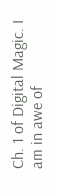Ch. 1 of Digital Magic. I am in awe of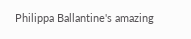Philippa Ballantine's amazing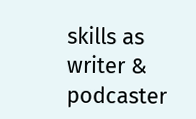skills as writer & podcaster